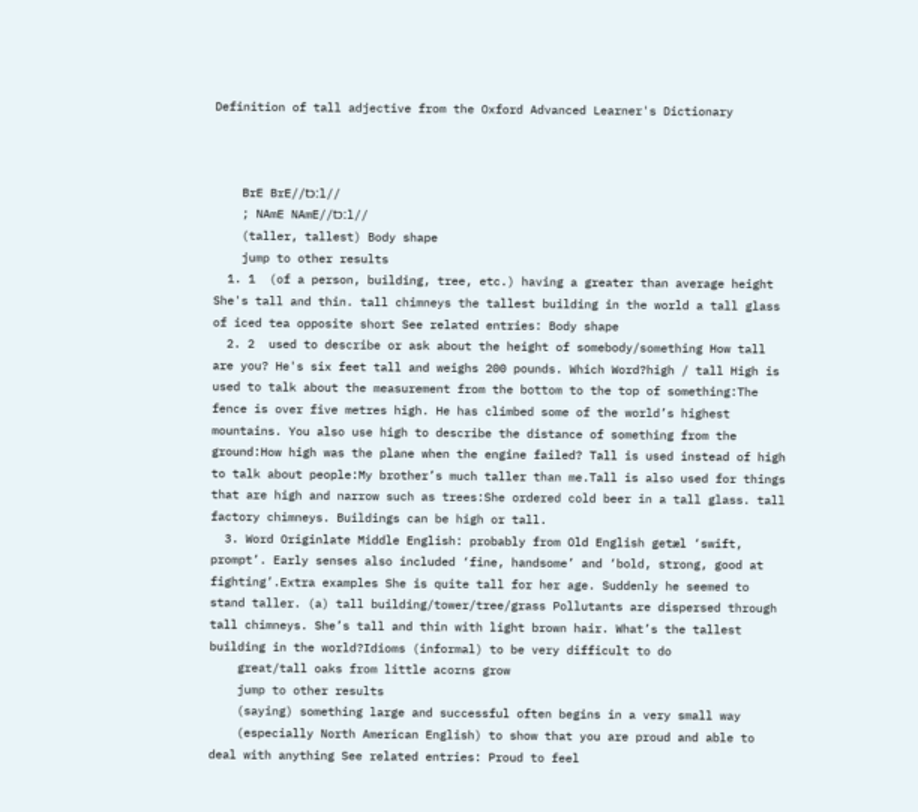Definition of tall adjective from the Oxford Advanced Learner's Dictionary



    BrE BrE//tɔːl//
    ; NAmE NAmE//tɔːl//
    (taller, tallest) Body shape
    jump to other results
  1. 1  (of a person, building, tree, etc.) having a greater than average height She's tall and thin. tall chimneys the tallest building in the world a tall glass of iced tea opposite short See related entries: Body shape
  2. 2  used to describe or ask about the height of somebody/something How tall are you? He's six feet tall and weighs 200 pounds. Which Word?high / tall High is used to talk about the measurement from the bottom to the top of something:The fence is over five metres high. He has climbed some of the world’s highest mountains. You also use high to describe the distance of something from the ground:How high was the plane when the engine failed? Tall is used instead of high to talk about people:My brother’s much taller than me.Tall is also used for things that are high and narrow such as trees:She ordered cold beer in a tall glass. tall factory chimneys. Buildings can be high or tall.
  3. Word Originlate Middle English: probably from Old English getæl ‘swift, prompt’. Early senses also included ‘fine, handsome’ and ‘bold, strong, good at fighting’.Extra examples She is quite tall for her age. Suddenly he seemed to stand taller. (a) tall building/tower/tree/grass Pollutants are dispersed through tall chimneys. She’s tall and thin with light brown hair. What’s the tallest building in the world?Idioms (informal) to be very difficult to do
    great/tall oaks from little acorns grow
    jump to other results
    (saying) something large and successful often begins in a very small way
    (especially North American English) to show that you are proud and able to deal with anything See related entries: Proud to feel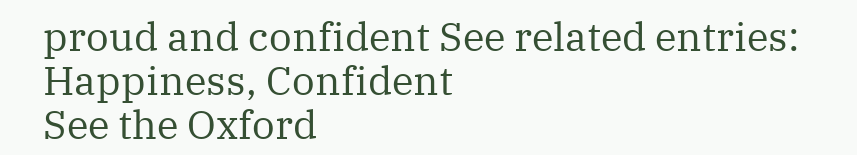proud and confident See related entries: Happiness, Confident
See the Oxford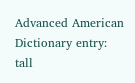Advanced American Dictionary entry: tall